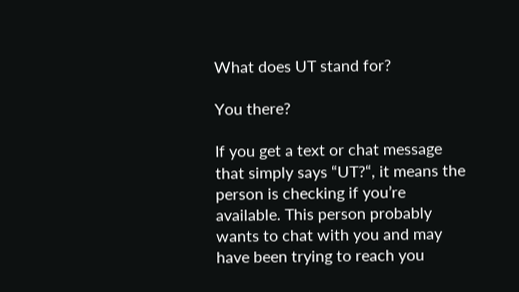What does UT stand for?

You there?

If you get a text or chat message that simply says “UT?“, it means the person is checking if you’re available. This person probably wants to chat with you and may have been trying to reach you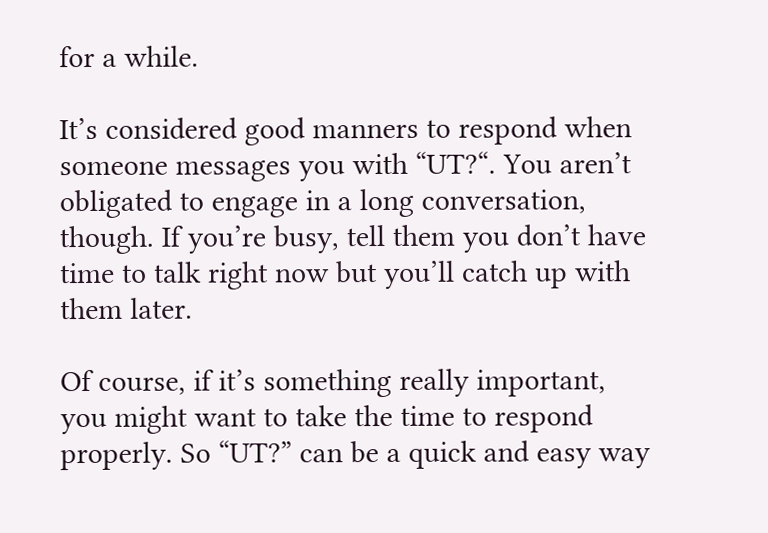for a while.

It’s considered good manners to respond when someone messages you with “UT?“. You aren’t obligated to engage in a long conversation, though. If you’re busy, tell them you don’t have time to talk right now but you’ll catch up with them later.

Of course, if it’s something really important, you might want to take the time to respond properly. So “UT?” can be a quick and easy way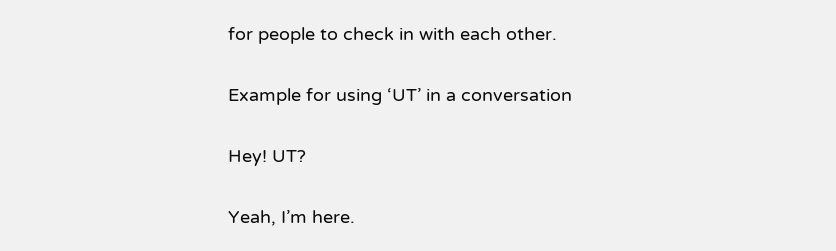for people to check in with each other.

Example for using ‘UT’ in a conversation

Hey! UT?

Yeah, I’m here.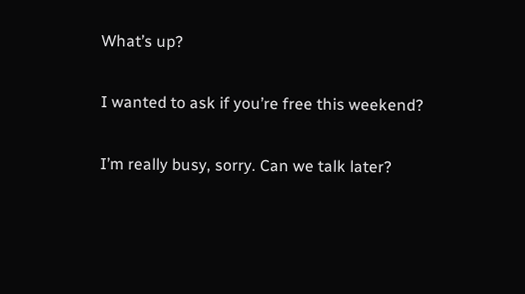What’s up?

I wanted to ask if you’re free this weekend?

I’m really busy, sorry. Can we talk later?